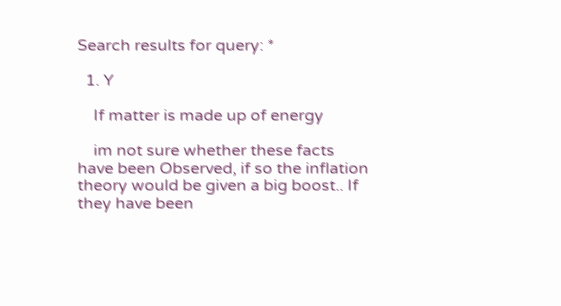Search results for query: *

  1. Y

    If matter is made up of energy

    im not sure whether these facts have been Observed, if so the inflation theory would be given a big boost.. If they have been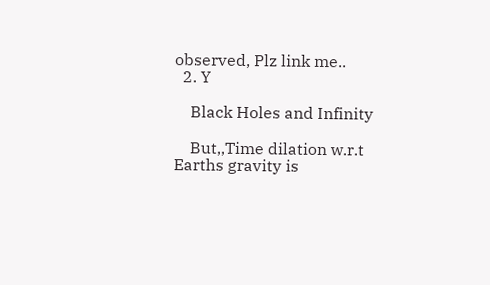observed, Plz link me..
  2. Y

    Black Holes and Infinity

    But,,Time dilation w.r.t Earths gravity is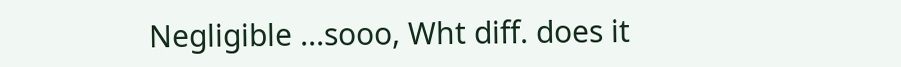Negligible ...sooo, Wht diff. does it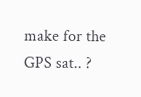make for the GPS sat.. ?